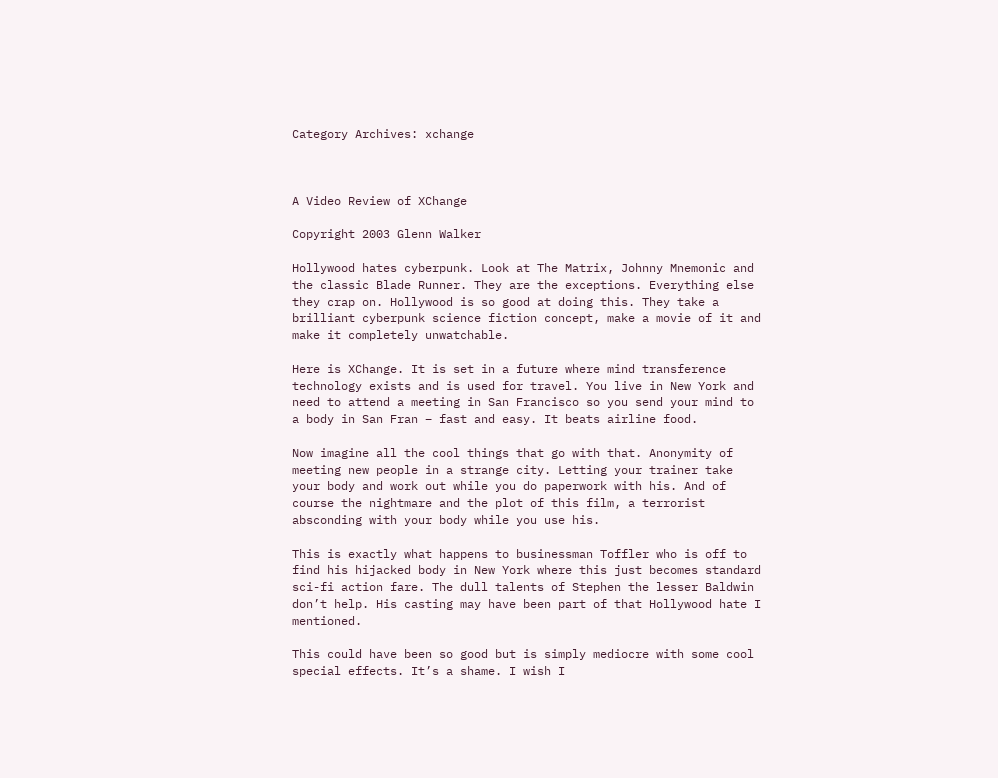Category Archives: xchange



A Video Review of XChange

Copyright 2003 Glenn Walker

Hollywood hates cyberpunk. Look at The Matrix, Johnny Mnemonic and the classic Blade Runner. They are the exceptions. Everything else they crap on. Hollywood is so good at doing this. They take a brilliant cyberpunk science fiction concept, make a movie of it and make it completely unwatchable.

Here is XChange. It is set in a future where mind transference technology exists and is used for travel. You live in New York and need to attend a meeting in San Francisco so you send your mind to a body in San Fran – fast and easy. It beats airline food.

Now imagine all the cool things that go with that. Anonymity of meeting new people in a strange city. Letting your trainer take your body and work out while you do paperwork with his. And of course the nightmare and the plot of this film, a terrorist absconding with your body while you use his.

This is exactly what happens to businessman Toffler who is off to find his hijacked body in New York where this just becomes standard sci-fi action fare. The dull talents of Stephen the lesser Baldwin don’t help. His casting may have been part of that Hollywood hate I mentioned.

This could have been so good but is simply mediocre with some cool special effects. It’s a shame. I wish I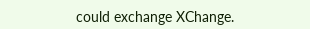could exchange XChange.